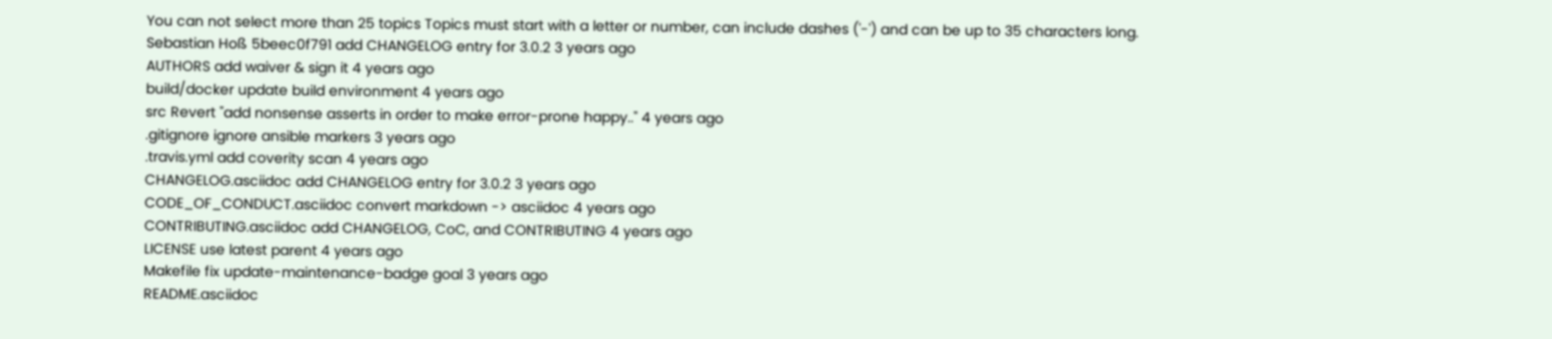You can not select more than 25 topics Topics must start with a letter or number, can include dashes ('-') and can be up to 35 characters long.
Sebastian Hoß 5beec0f791 add CHANGELOG entry for 3.0.2 3 years ago
AUTHORS add waiver & sign it 4 years ago
build/docker update build environment 4 years ago
src Revert "add nonsense asserts in order to make error-prone happy.." 4 years ago
.gitignore ignore ansible markers 3 years ago
.travis.yml add coverity scan 4 years ago
CHANGELOG.asciidoc add CHANGELOG entry for 3.0.2 3 years ago
CODE_OF_CONDUCT.asciidoc convert markdown -> asciidoc 4 years ago
CONTRIBUTING.asciidoc add CHANGELOG, CoC, and CONTRIBUTING 4 years ago
LICENSE use latest parent 4 years ago
Makefile fix update-maintenance-badge goal 3 years ago
README.asciidoc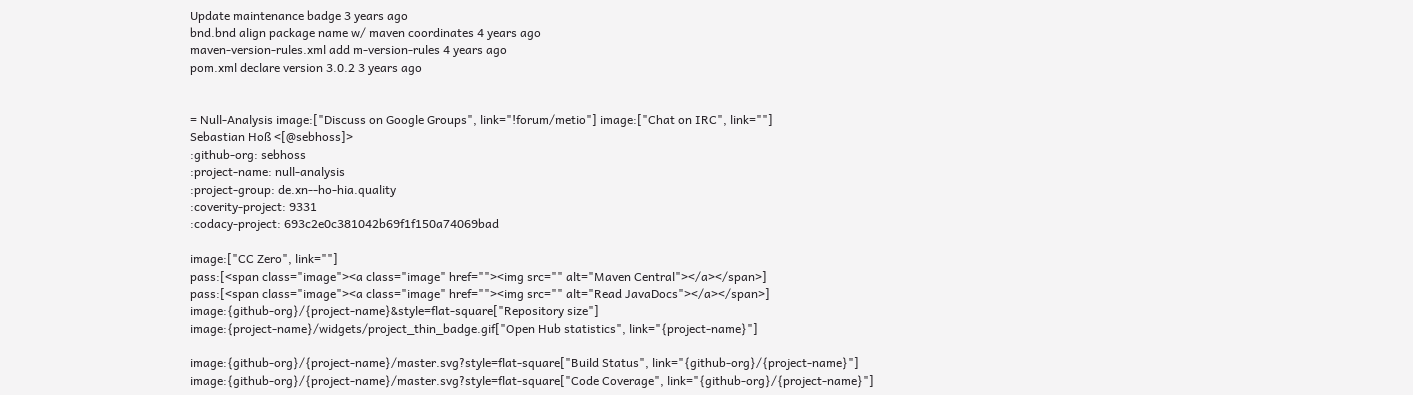Update maintenance badge 3 years ago
bnd.bnd align package name w/ maven coordinates 4 years ago
maven-version-rules.xml add m-version-rules 4 years ago
pom.xml declare version 3.0.2 3 years ago


= Null-Analysis image:["Discuss on Google Groups", link="!forum/metio"] image:["Chat on IRC", link=""]
Sebastian Hoß <[@sebhoss]>
:github-org: sebhoss
:project-name: null-analysis
:project-group: de.xn--ho-hia.quality
:coverity-project: 9331
:codacy-project: 693c2e0c381042b69f1f150a74069bad

image:["CC Zero", link=""]
pass:[<span class="image"><a class="image" href=""><img src="" alt="Maven Central"></a></span>]
pass:[<span class="image"><a class="image" href=""><img src="" alt="Read JavaDocs"></a></span>]
image:{github-org}/{project-name}&style=flat-square["Repository size"]
image:{project-name}/widgets/project_thin_badge.gif["Open Hub statistics", link="{project-name}"]

image:{github-org}/{project-name}/master.svg?style=flat-square["Build Status", link="{github-org}/{project-name}"]
image:{github-org}/{project-name}/master.svg?style=flat-square["Code Coverage", link="{github-org}/{project-name}"]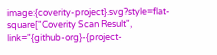image:{coverity-project}.svg?style=flat-square["Coverity Scan Result", link="{github-org}-{project-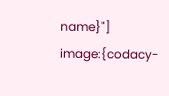name}"]
image:{codacy-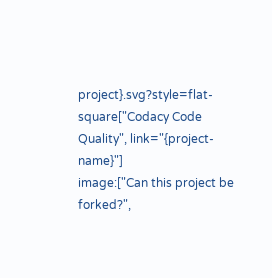project}.svg?style=flat-square["Codacy Code Quality", link="{project-name}"]
image:["Can this project be forked?",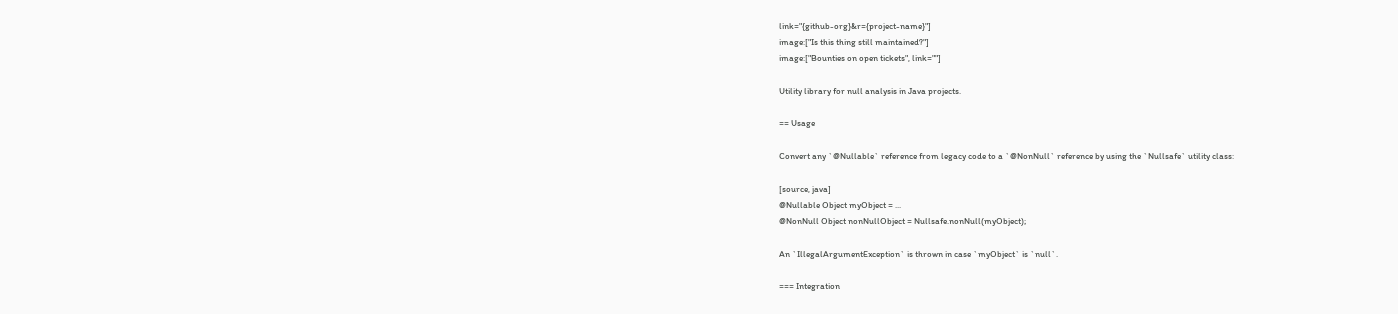link="{github-org}&r={project-name}"]
image:["Is this thing still maintained?"]
image:["Bounties on open tickets", link=""]

Utility library for null analysis in Java projects.

== Usage

Convert any `@Nullable` reference from legacy code to a `@NonNull` reference by using the `Nullsafe` utility class:

[source, java]
@Nullable Object myObject = ...
@NonNull Object nonNullObject = Nullsafe.nonNull(myObject);

An `IllegalArgumentException` is thrown in case `myObject` is `null`.

=== Integration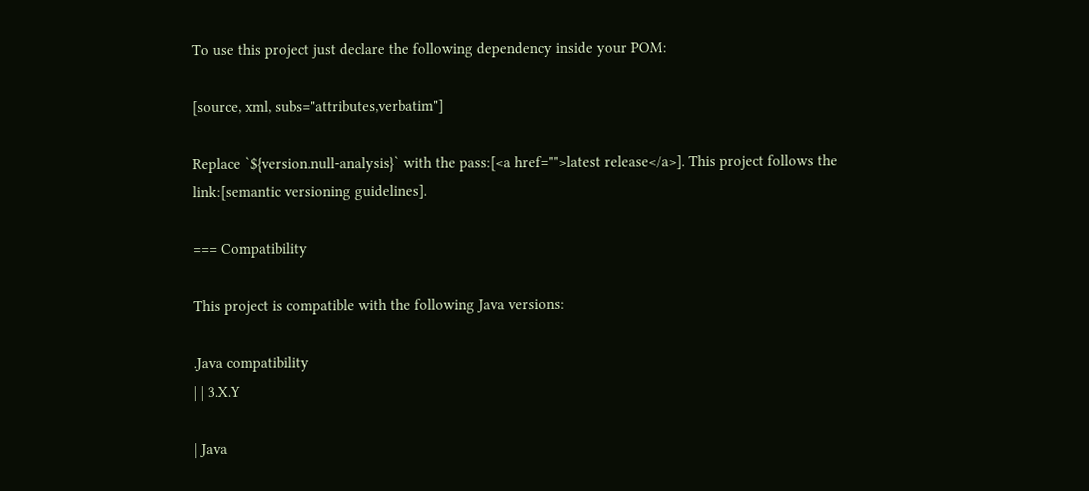To use this project just declare the following dependency inside your POM:

[source, xml, subs="attributes,verbatim"]

Replace `${version.null-analysis}` with the pass:[<a href="">latest release</a>]. This project follows the link:[semantic versioning guidelines].

=== Compatibility

This project is compatible with the following Java versions:

.Java compatibility
| | 3.X.Y

| Java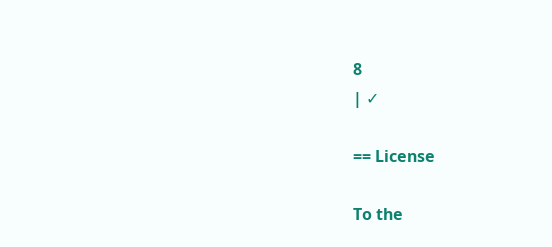8
| ✓

== License

To the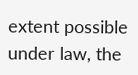extent possible under law, the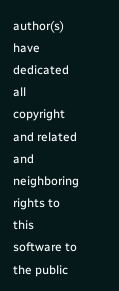author(s) have dedicated all copyright
and related and neighboring rights to this software to the public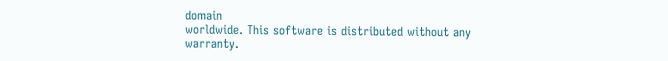domain
worldwide. This software is distributed without any warranty.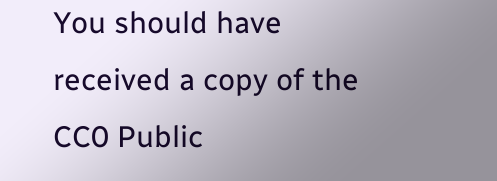You should have received a copy of the CC0 Public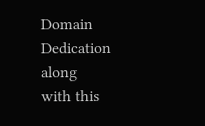Domain Dedication along
with this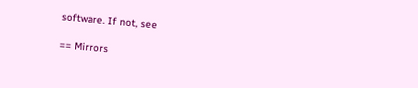software. If not, see

== Mirrors